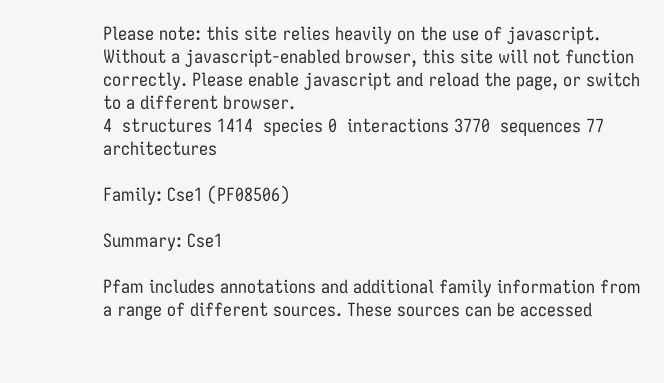Please note: this site relies heavily on the use of javascript. Without a javascript-enabled browser, this site will not function correctly. Please enable javascript and reload the page, or switch to a different browser.
4  structures 1414  species 0  interactions 3770  sequences 77  architectures

Family: Cse1 (PF08506)

Summary: Cse1

Pfam includes annotations and additional family information from a range of different sources. These sources can be accessed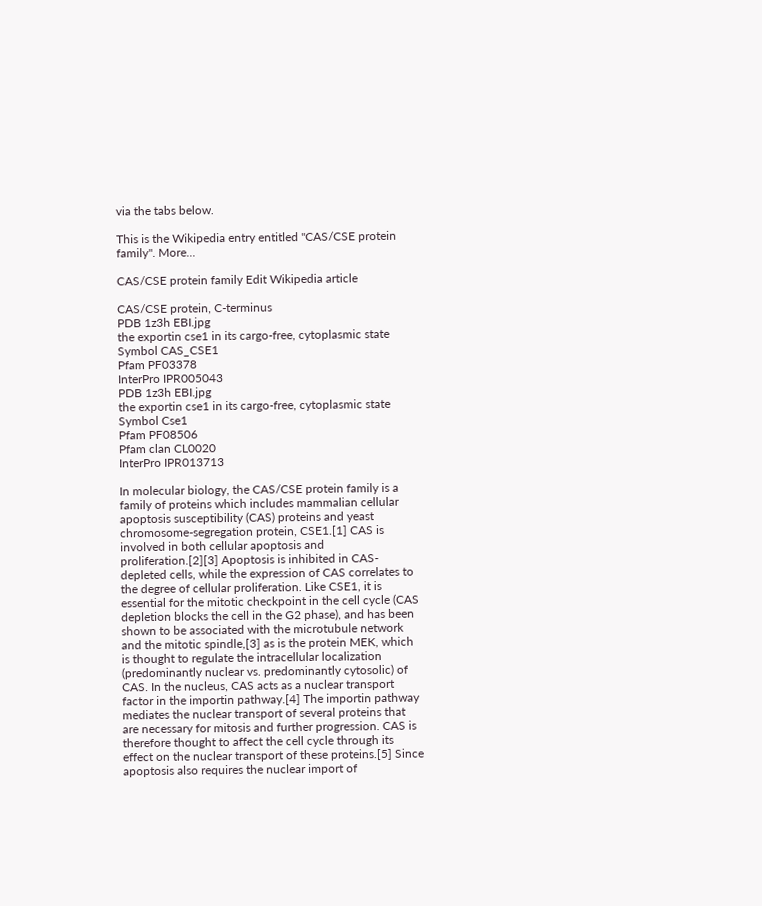via the tabs below.

This is the Wikipedia entry entitled "CAS/CSE protein family". More...

CAS/CSE protein family Edit Wikipedia article

CAS/CSE protein, C-terminus
PDB 1z3h EBI.jpg
the exportin cse1 in its cargo-free, cytoplasmic state
Symbol CAS_CSE1
Pfam PF03378
InterPro IPR005043
PDB 1z3h EBI.jpg
the exportin cse1 in its cargo-free, cytoplasmic state
Symbol Cse1
Pfam PF08506
Pfam clan CL0020
InterPro IPR013713

In molecular biology, the CAS/CSE protein family is a family of proteins which includes mammalian cellular apoptosis susceptibility (CAS) proteins and yeast chromosome-segregation protein, CSE1.[1] CAS is involved in both cellular apoptosis and proliferation.[2][3] Apoptosis is inhibited in CAS-depleted cells, while the expression of CAS correlates to the degree of cellular proliferation. Like CSE1, it is essential for the mitotic checkpoint in the cell cycle (CAS depletion blocks the cell in the G2 phase), and has been shown to be associated with the microtubule network and the mitotic spindle,[3] as is the protein MEK, which is thought to regulate the intracellular localization (predominantly nuclear vs. predominantly cytosolic) of CAS. In the nucleus, CAS acts as a nuclear transport factor in the importin pathway.[4] The importin pathway mediates the nuclear transport of several proteins that are necessary for mitosis and further progression. CAS is therefore thought to affect the cell cycle through its effect on the nuclear transport of these proteins.[5] Since apoptosis also requires the nuclear import of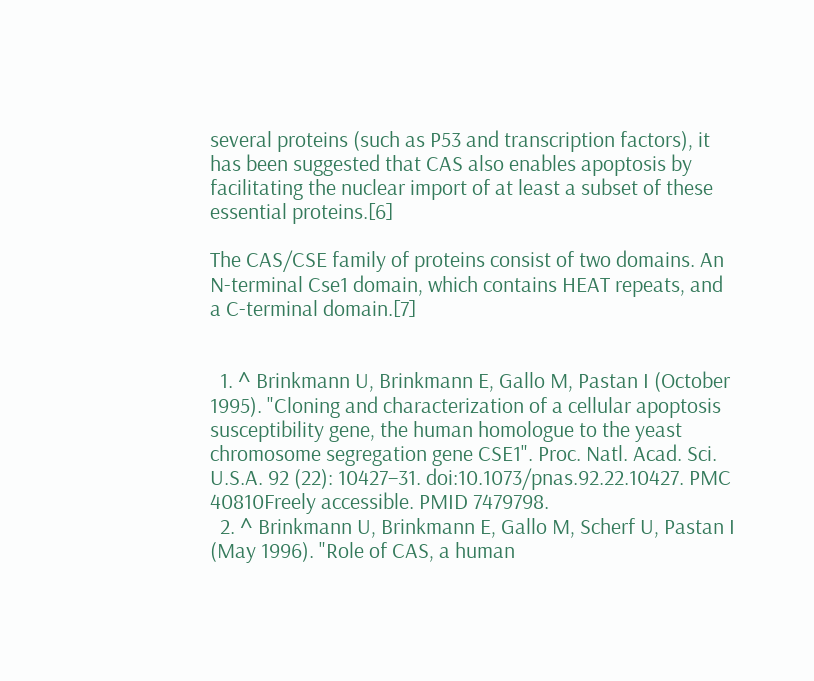several proteins (such as P53 and transcription factors), it has been suggested that CAS also enables apoptosis by facilitating the nuclear import of at least a subset of these essential proteins.[6]

The CAS/CSE family of proteins consist of two domains. An N-terminal Cse1 domain, which contains HEAT repeats, and a C-terminal domain.[7]


  1. ^ Brinkmann U, Brinkmann E, Gallo M, Pastan I (October 1995). "Cloning and characterization of a cellular apoptosis susceptibility gene, the human homologue to the yeast chromosome segregation gene CSE1". Proc. Natl. Acad. Sci. U.S.A. 92 (22): 10427–31. doi:10.1073/pnas.92.22.10427. PMC 40810Freely accessible. PMID 7479798.
  2. ^ Brinkmann U, Brinkmann E, Gallo M, Scherf U, Pastan I (May 1996). "Role of CAS, a human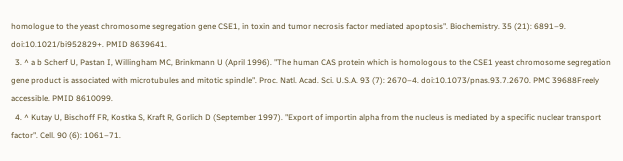homologue to the yeast chromosome segregation gene CSE1, in toxin and tumor necrosis factor mediated apoptosis". Biochemistry. 35 (21): 6891–9. doi:10.1021/bi952829+. PMID 8639641.
  3. ^ a b Scherf U, Pastan I, Willingham MC, Brinkmann U (April 1996). "The human CAS protein which is homologous to the CSE1 yeast chromosome segregation gene product is associated with microtubules and mitotic spindle". Proc. Natl. Acad. Sci. U.S.A. 93 (7): 2670–4. doi:10.1073/pnas.93.7.2670. PMC 39688Freely accessible. PMID 8610099.
  4. ^ Kutay U, Bischoff FR, Kostka S, Kraft R, Gorlich D (September 1997). "Export of importin alpha from the nucleus is mediated by a specific nuclear transport factor". Cell. 90 (6): 1061–71.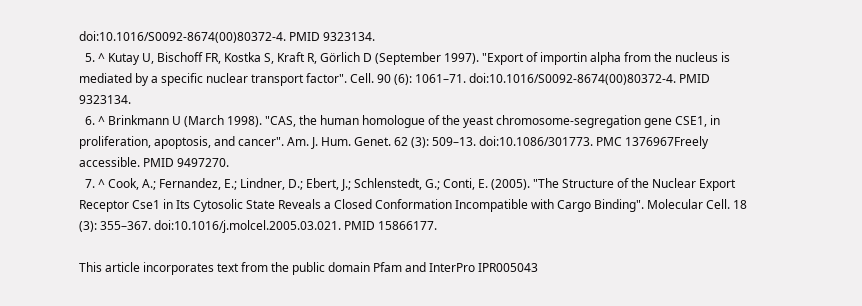doi:10.1016/S0092-8674(00)80372-4. PMID 9323134.
  5. ^ Kutay U, Bischoff FR, Kostka S, Kraft R, Görlich D (September 1997). "Export of importin alpha from the nucleus is mediated by a specific nuclear transport factor". Cell. 90 (6): 1061–71. doi:10.1016/S0092-8674(00)80372-4. PMID 9323134.
  6. ^ Brinkmann U (March 1998). "CAS, the human homologue of the yeast chromosome-segregation gene CSE1, in proliferation, apoptosis, and cancer". Am. J. Hum. Genet. 62 (3): 509–13. doi:10.1086/301773. PMC 1376967Freely accessible. PMID 9497270.
  7. ^ Cook, A.; Fernandez, E.; Lindner, D.; Ebert, J.; Schlenstedt, G.; Conti, E. (2005). "The Structure of the Nuclear Export Receptor Cse1 in Its Cytosolic State Reveals a Closed Conformation Incompatible with Cargo Binding". Molecular Cell. 18 (3): 355–367. doi:10.1016/j.molcel.2005.03.021. PMID 15866177.

This article incorporates text from the public domain Pfam and InterPro IPR005043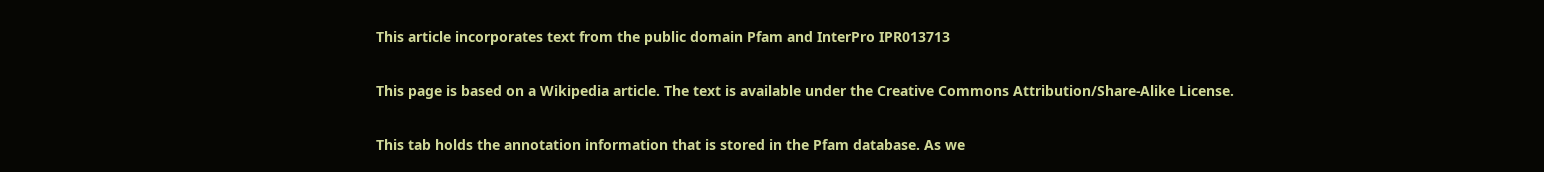This article incorporates text from the public domain Pfam and InterPro IPR013713

This page is based on a Wikipedia article. The text is available under the Creative Commons Attribution/Share-Alike License.

This tab holds the annotation information that is stored in the Pfam database. As we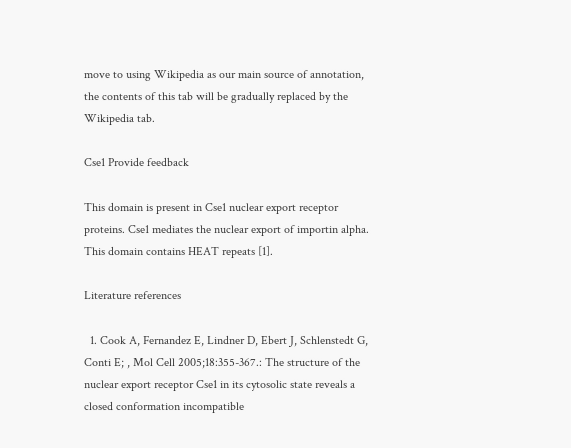move to using Wikipedia as our main source of annotation, the contents of this tab will be gradually replaced by the Wikipedia tab.

Cse1 Provide feedback

This domain is present in Cse1 nuclear export receptor proteins. Cse1 mediates the nuclear export of importin alpha. This domain contains HEAT repeats [1].

Literature references

  1. Cook A, Fernandez E, Lindner D, Ebert J, Schlenstedt G, Conti E; , Mol Cell 2005;18:355-367.: The structure of the nuclear export receptor Cse1 in its cytosolic state reveals a closed conformation incompatible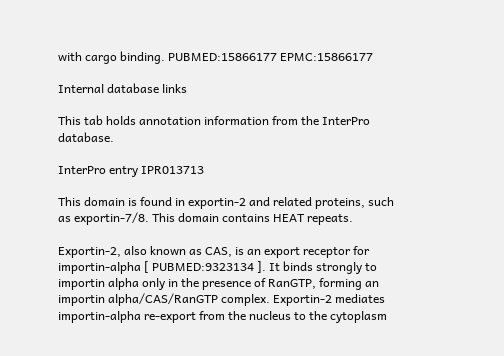with cargo binding. PUBMED:15866177 EPMC:15866177

Internal database links

This tab holds annotation information from the InterPro database.

InterPro entry IPR013713

This domain is found in exportin-2 and related proteins, such as exportin-7/8. This domain contains HEAT repeats.

Exportin-2, also known as CAS, is an export receptor for importin-alpha [ PUBMED:9323134 ]. It binds strongly to importin alpha only in the presence of RanGTP, forming an importin alpha/CAS/RanGTP complex. Exportin-2 mediates importin-alpha re-export from the nucleus to the cytoplasm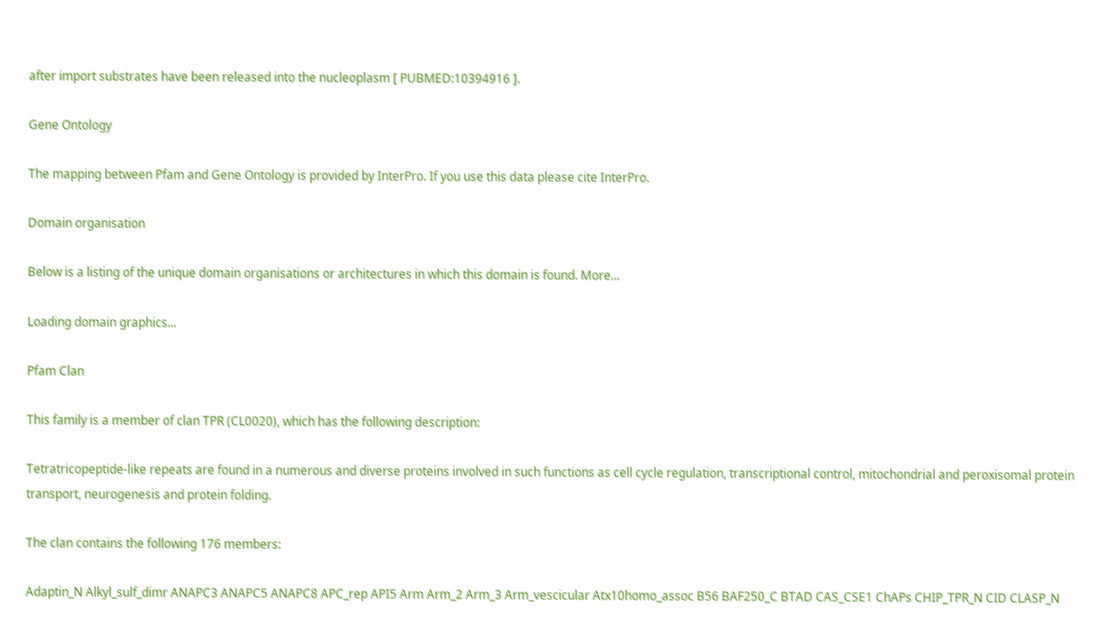after import substrates have been released into the nucleoplasm [ PUBMED:10394916 ].

Gene Ontology

The mapping between Pfam and Gene Ontology is provided by InterPro. If you use this data please cite InterPro.

Domain organisation

Below is a listing of the unique domain organisations or architectures in which this domain is found. More...

Loading domain graphics...

Pfam Clan

This family is a member of clan TPR (CL0020), which has the following description:

Tetratricopeptide-like repeats are found in a numerous and diverse proteins involved in such functions as cell cycle regulation, transcriptional control, mitochondrial and peroxisomal protein transport, neurogenesis and protein folding.

The clan contains the following 176 members:

Adaptin_N Alkyl_sulf_dimr ANAPC3 ANAPC5 ANAPC8 APC_rep API5 Arm Arm_2 Arm_3 Arm_vescicular Atx10homo_assoc B56 BAF250_C BTAD CAS_CSE1 ChAPs CHIP_TPR_N CID CLASP_N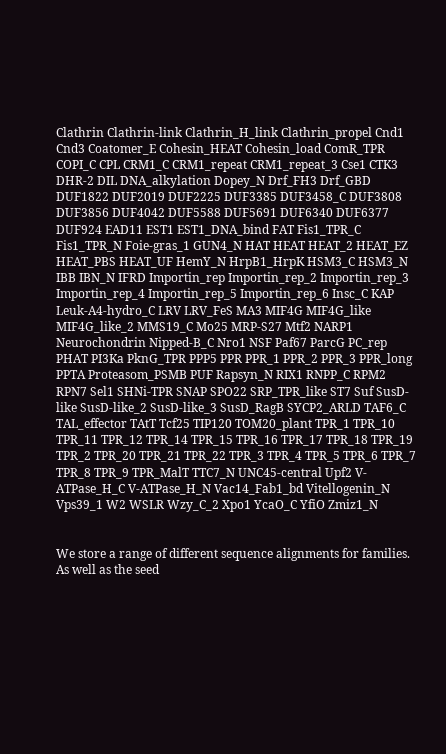Clathrin Clathrin-link Clathrin_H_link Clathrin_propel Cnd1 Cnd3 Coatomer_E Cohesin_HEAT Cohesin_load ComR_TPR COPI_C CPL CRM1_C CRM1_repeat CRM1_repeat_3 Cse1 CTK3 DHR-2 DIL DNA_alkylation Dopey_N Drf_FH3 Drf_GBD DUF1822 DUF2019 DUF2225 DUF3385 DUF3458_C DUF3808 DUF3856 DUF4042 DUF5588 DUF5691 DUF6340 DUF6377 DUF924 EAD11 EST1 EST1_DNA_bind FAT Fis1_TPR_C Fis1_TPR_N Foie-gras_1 GUN4_N HAT HEAT HEAT_2 HEAT_EZ HEAT_PBS HEAT_UF HemY_N HrpB1_HrpK HSM3_C HSM3_N IBB IBN_N IFRD Importin_rep Importin_rep_2 Importin_rep_3 Importin_rep_4 Importin_rep_5 Importin_rep_6 Insc_C KAP Leuk-A4-hydro_C LRV LRV_FeS MA3 MIF4G MIF4G_like MIF4G_like_2 MMS19_C Mo25 MRP-S27 Mtf2 NARP1 Neurochondrin Nipped-B_C Nro1 NSF Paf67 ParcG PC_rep PHAT PI3Ka PknG_TPR PPP5 PPR PPR_1 PPR_2 PPR_3 PPR_long PPTA Proteasom_PSMB PUF Rapsyn_N RIX1 RNPP_C RPM2 RPN7 Sel1 SHNi-TPR SNAP SPO22 SRP_TPR_like ST7 Suf SusD-like SusD-like_2 SusD-like_3 SusD_RagB SYCP2_ARLD TAF6_C TAL_effector TAtT Tcf25 TIP120 TOM20_plant TPR_1 TPR_10 TPR_11 TPR_12 TPR_14 TPR_15 TPR_16 TPR_17 TPR_18 TPR_19 TPR_2 TPR_20 TPR_21 TPR_22 TPR_3 TPR_4 TPR_5 TPR_6 TPR_7 TPR_8 TPR_9 TPR_MalT TTC7_N UNC45-central Upf2 V-ATPase_H_C V-ATPase_H_N Vac14_Fab1_bd Vitellogenin_N Vps39_1 W2 WSLR Wzy_C_2 Xpo1 YcaO_C YfiO Zmiz1_N


We store a range of different sequence alignments for families. As well as the seed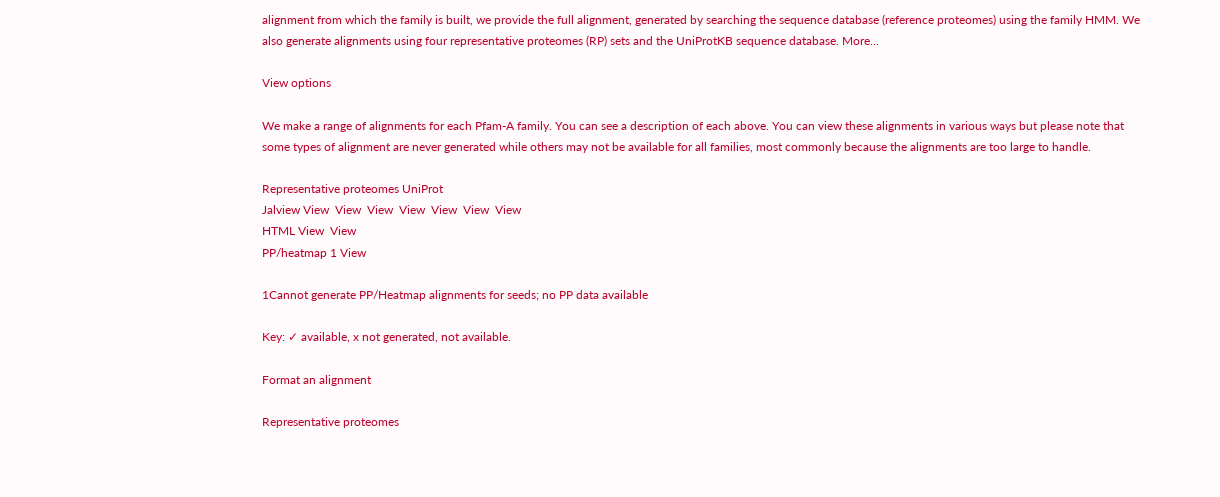alignment from which the family is built, we provide the full alignment, generated by searching the sequence database (reference proteomes) using the family HMM. We also generate alignments using four representative proteomes (RP) sets and the UniProtKB sequence database. More...

View options

We make a range of alignments for each Pfam-A family. You can see a description of each above. You can view these alignments in various ways but please note that some types of alignment are never generated while others may not be available for all families, most commonly because the alignments are too large to handle.

Representative proteomes UniProt
Jalview View  View  View  View  View  View  View
HTML View  View
PP/heatmap 1 View

1Cannot generate PP/Heatmap alignments for seeds; no PP data available

Key: ✓ available, x not generated, not available.

Format an alignment

Representative proteomes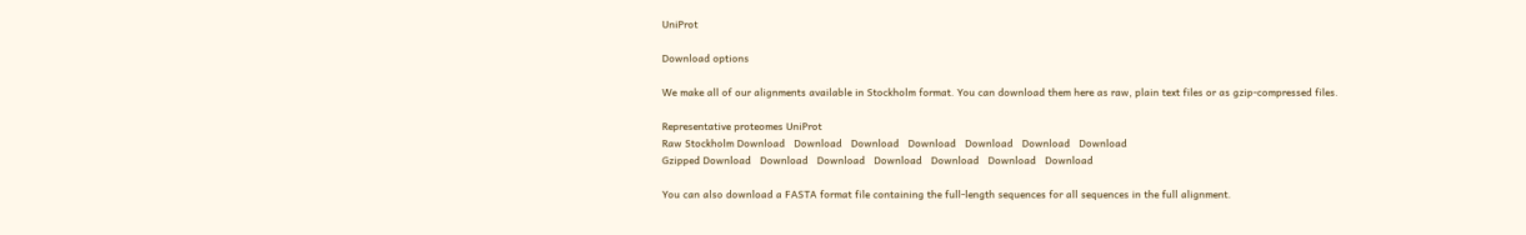UniProt

Download options

We make all of our alignments available in Stockholm format. You can download them here as raw, plain text files or as gzip-compressed files.

Representative proteomes UniProt
Raw Stockholm Download   Download   Download   Download   Download   Download   Download
Gzipped Download   Download   Download   Download   Download   Download   Download

You can also download a FASTA format file containing the full-length sequences for all sequences in the full alignment.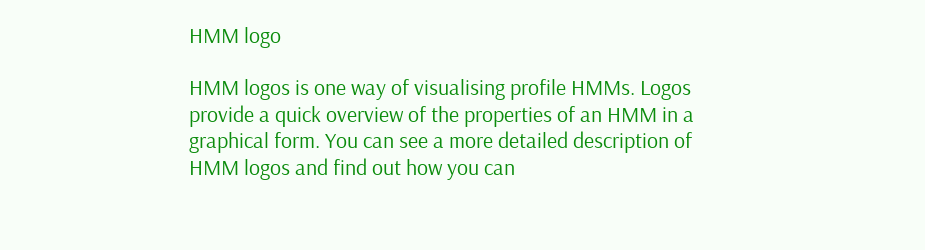HMM logo

HMM logos is one way of visualising profile HMMs. Logos provide a quick overview of the properties of an HMM in a graphical form. You can see a more detailed description of HMM logos and find out how you can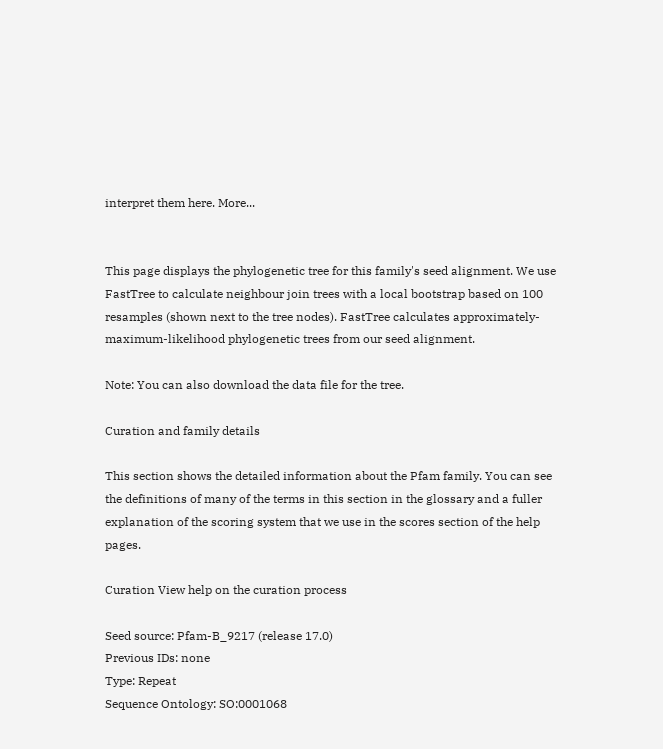interpret them here. More...


This page displays the phylogenetic tree for this family's seed alignment. We use FastTree to calculate neighbour join trees with a local bootstrap based on 100 resamples (shown next to the tree nodes). FastTree calculates approximately-maximum-likelihood phylogenetic trees from our seed alignment.

Note: You can also download the data file for the tree.

Curation and family details

This section shows the detailed information about the Pfam family. You can see the definitions of many of the terms in this section in the glossary and a fuller explanation of the scoring system that we use in the scores section of the help pages.

Curation View help on the curation process

Seed source: Pfam-B_9217 (release 17.0)
Previous IDs: none
Type: Repeat
Sequence Ontology: SO:0001068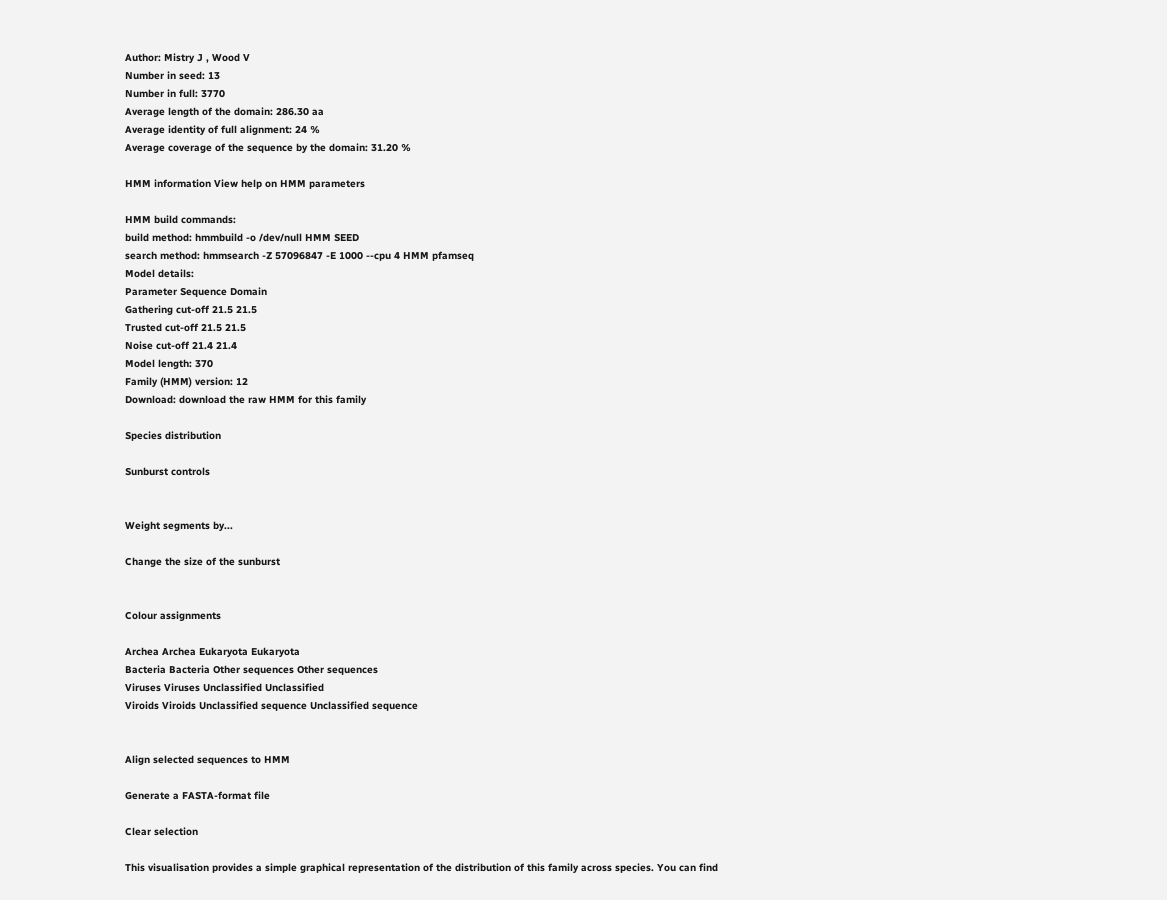Author: Mistry J , Wood V
Number in seed: 13
Number in full: 3770
Average length of the domain: 286.30 aa
Average identity of full alignment: 24 %
Average coverage of the sequence by the domain: 31.20 %

HMM information View help on HMM parameters

HMM build commands:
build method: hmmbuild -o /dev/null HMM SEED
search method: hmmsearch -Z 57096847 -E 1000 --cpu 4 HMM pfamseq
Model details:
Parameter Sequence Domain
Gathering cut-off 21.5 21.5
Trusted cut-off 21.5 21.5
Noise cut-off 21.4 21.4
Model length: 370
Family (HMM) version: 12
Download: download the raw HMM for this family

Species distribution

Sunburst controls


Weight segments by...

Change the size of the sunburst


Colour assignments

Archea Archea Eukaryota Eukaryota
Bacteria Bacteria Other sequences Other sequences
Viruses Viruses Unclassified Unclassified
Viroids Viroids Unclassified sequence Unclassified sequence


Align selected sequences to HMM

Generate a FASTA-format file

Clear selection

This visualisation provides a simple graphical representation of the distribution of this family across species. You can find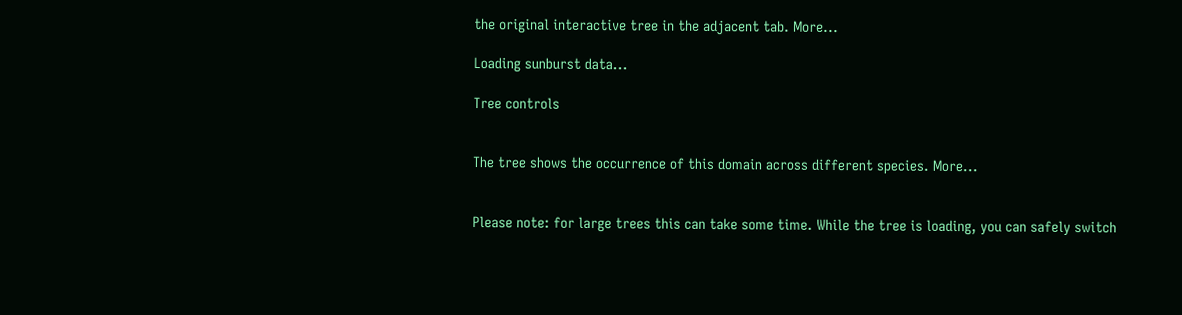the original interactive tree in the adjacent tab. More...

Loading sunburst data...

Tree controls


The tree shows the occurrence of this domain across different species. More...


Please note: for large trees this can take some time. While the tree is loading, you can safely switch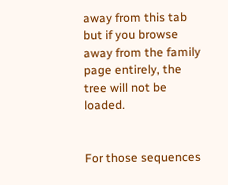away from this tab but if you browse away from the family page entirely, the tree will not be loaded.


For those sequences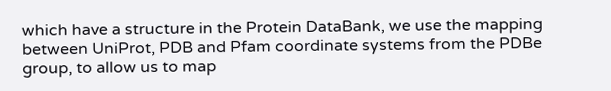which have a structure in the Protein DataBank, we use the mapping between UniProt, PDB and Pfam coordinate systems from the PDBe group, to allow us to map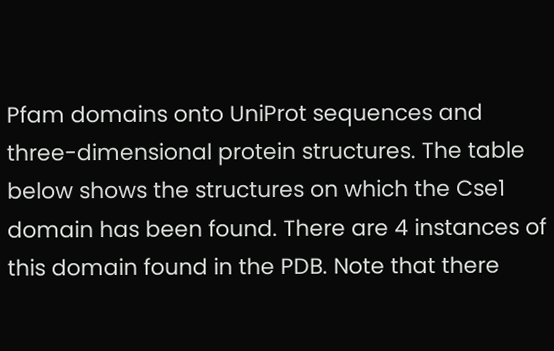Pfam domains onto UniProt sequences and three-dimensional protein structures. The table below shows the structures on which the Cse1 domain has been found. There are 4 instances of this domain found in the PDB. Note that there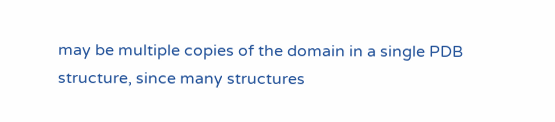may be multiple copies of the domain in a single PDB structure, since many structures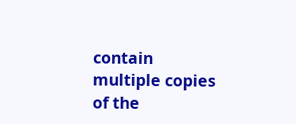contain multiple copies of the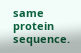same protein sequence.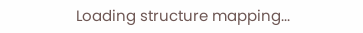Loading structure mapping...